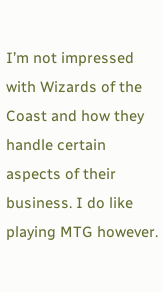I’m not impressed with Wizards of the Coast and how they handle certain aspects of their business. I do like playing MTG however.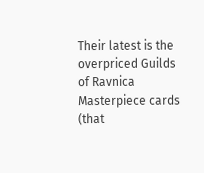Their latest is the overpriced Guilds of Ravnica Masterpiece cards (that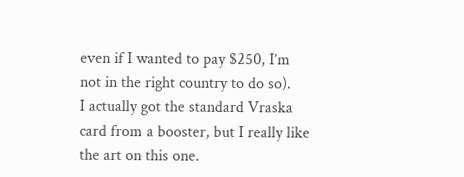even if I wanted to pay $250, I’m not in the right country to do so).
I actually got the standard Vraska card from a booster, but I really like the art on this one.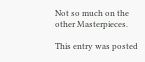Not so much on the other Masterpieces.

This entry was posted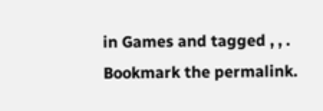in Games and tagged , , . Bookmark the permalink.